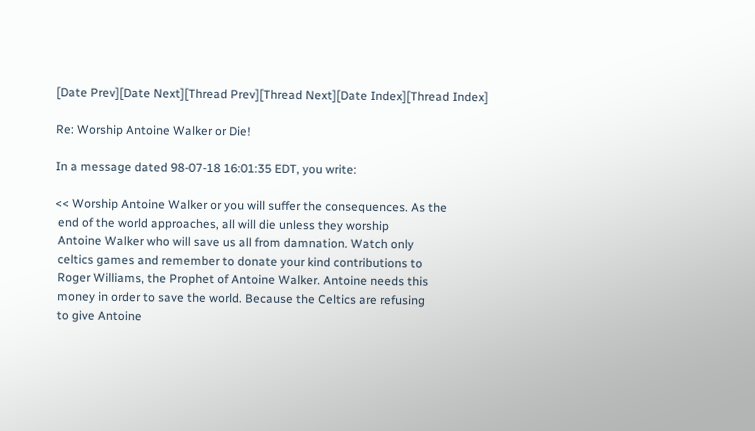[Date Prev][Date Next][Thread Prev][Thread Next][Date Index][Thread Index]

Re: Worship Antoine Walker or Die!

In a message dated 98-07-18 16:01:35 EDT, you write:

<< Worship Antoine Walker or you will suffer the consequences. As the
 end of the world approaches, all will die unless they worship
 Antoine Walker who will save us all from damnation. Watch only
 celtics games and remember to donate your kind contributions to
 Roger Williams, the Prophet of Antoine Walker. Antoine needs this
 money in order to save the world. Because the Celtics are refusing
 to give Antoine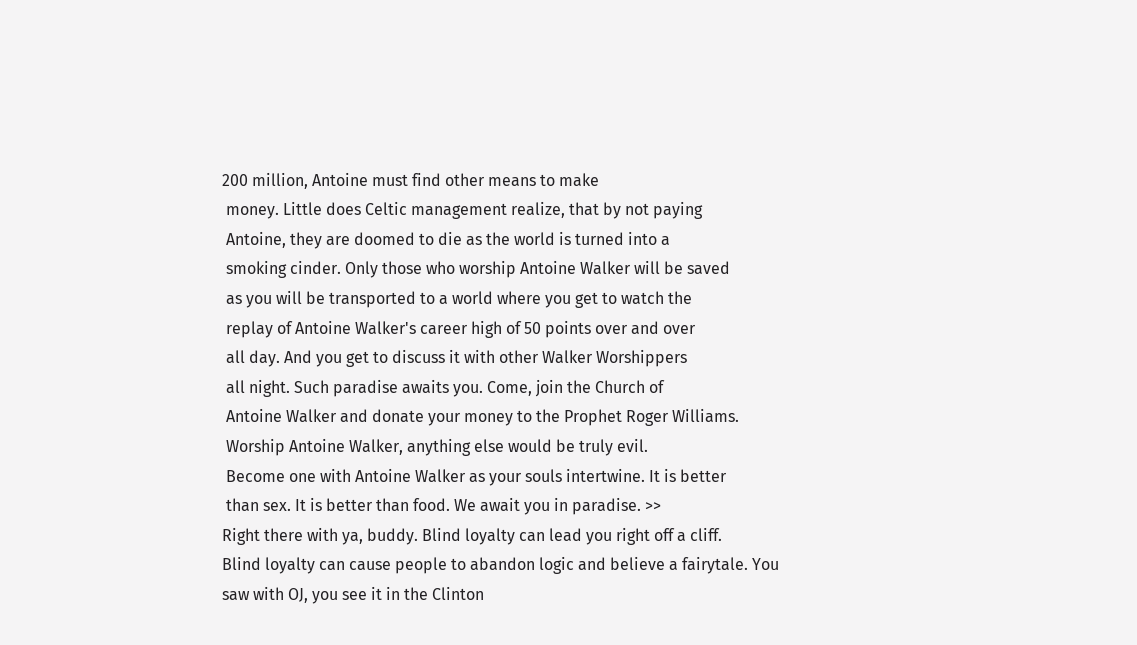200 million, Antoine must find other means to make
 money. Little does Celtic management realize, that by not paying
 Antoine, they are doomed to die as the world is turned into a
 smoking cinder. Only those who worship Antoine Walker will be saved
 as you will be transported to a world where you get to watch the
 replay of Antoine Walker's career high of 50 points over and over
 all day. And you get to discuss it with other Walker Worshippers
 all night. Such paradise awaits you. Come, join the Church of
 Antoine Walker and donate your money to the Prophet Roger Williams.
 Worship Antoine Walker, anything else would be truly evil.
 Become one with Antoine Walker as your souls intertwine. It is better
 than sex. It is better than food. We await you in paradise. >>
Right there with ya, buddy. Blind loyalty can lead you right off a cliff.
Blind loyalty can cause people to abandon logic and believe a fairytale. You
saw with OJ, you see it in the Clinton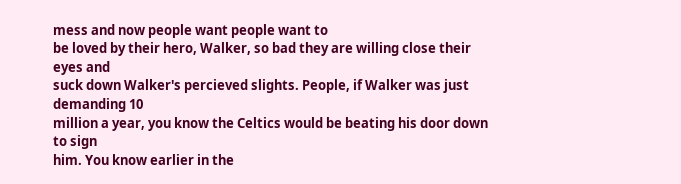mess and now people want people want to
be loved by their hero, Walker, so bad they are willing close their eyes and
suck down Walker's percieved slights. People, if Walker was just demanding 10
million a year, you know the Celtics would be beating his door down to sign
him. You know earlier in the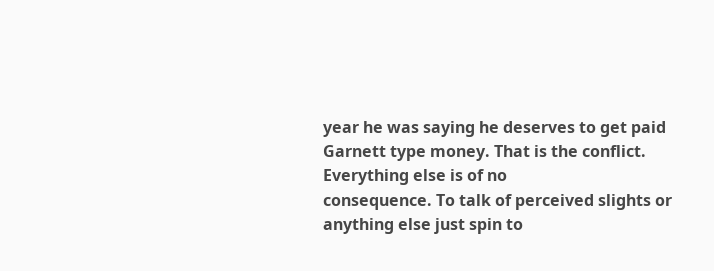year he was saying he deserves to get paid
Garnett type money. That is the conflict. Everything else is of no
consequence. To talk of perceived slights or anything else just spin to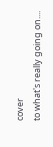cover
to what's really going on....